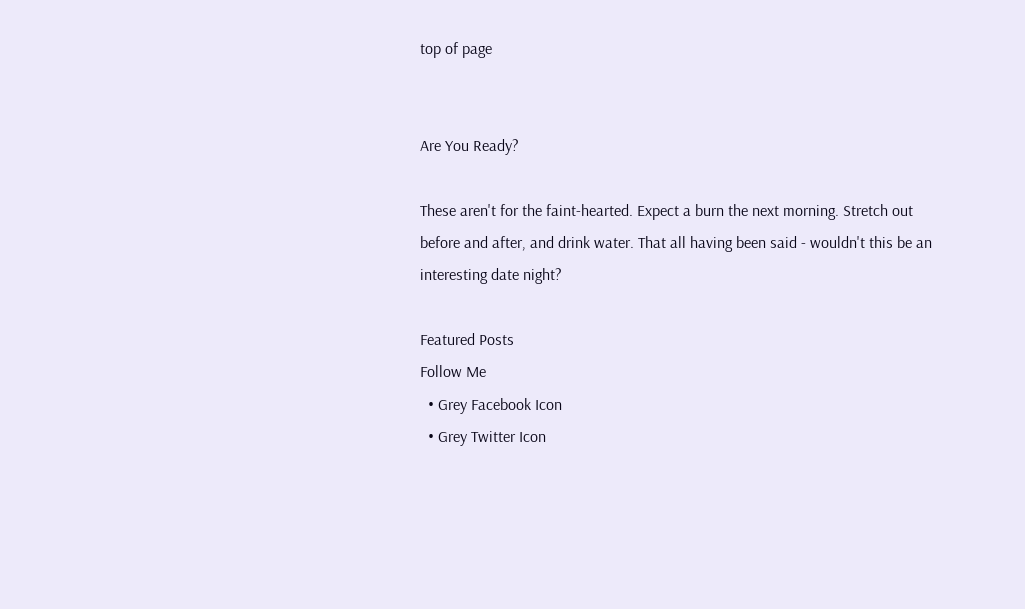top of page


Are You Ready?

These aren't for the faint-hearted. Expect a burn the next morning. Stretch out before and after, and drink water. That all having been said - wouldn't this be an interesting date night?

Featured Posts
Follow Me
  • Grey Facebook Icon
  • Grey Twitter Icon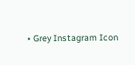• Grey Instagram Icon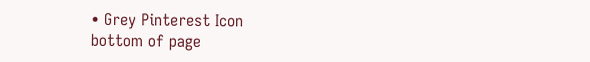• Grey Pinterest Icon
bottom of page